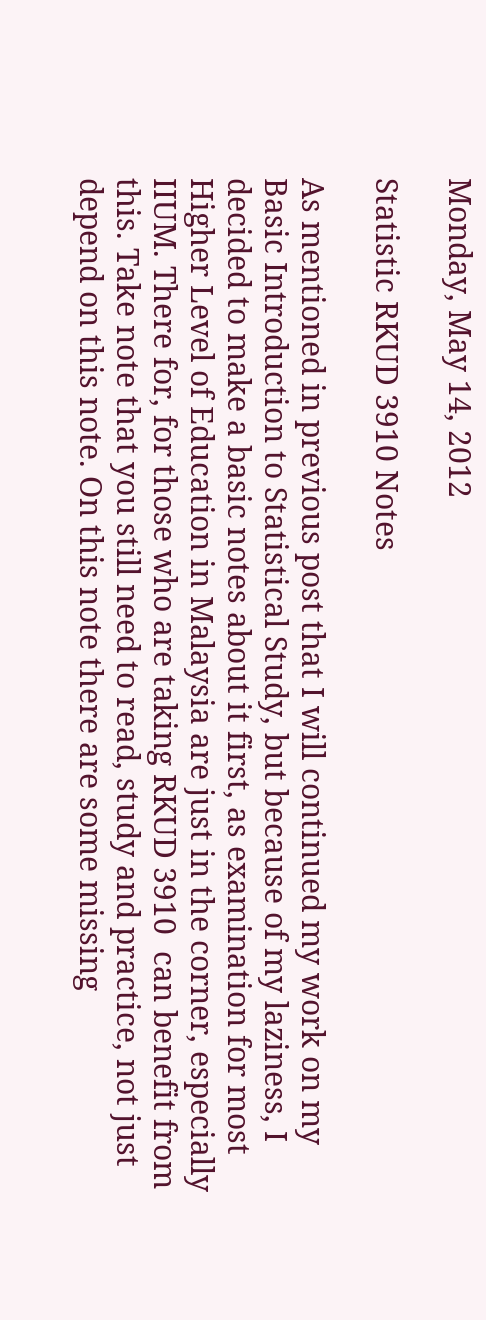Monday, May 14, 2012

Statistic RKUD 3910 Notes

As mentioned in previous post that I will continued my work on my Basic Introduction to Statistical Study, but because of my laziness, I decided to make a basic notes about it first, as examination for most Higher Level of Education in Malaysia are just in the corner, especially IIUM. There for, for those who are taking RKUD 3910  can benefit from this. Take note that you still need to read, study and practice, not just depend on this note. On this note there are some missing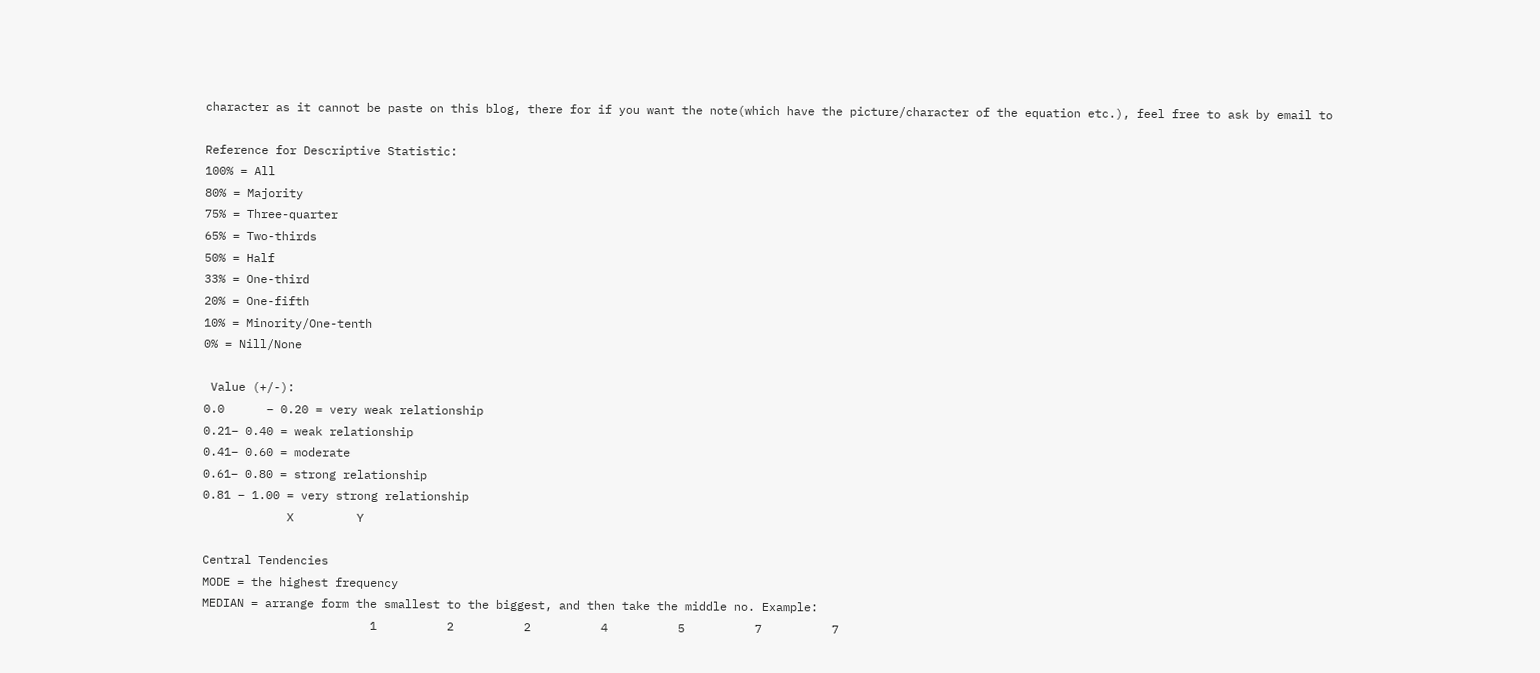character as it cannot be paste on this blog, there for if you want the note(which have the picture/character of the equation etc.), feel free to ask by email to

Reference for Descriptive Statistic:
100% = All
80% = Majority
75% = Three-quarter
65% = Two-thirds
50% = Half
33% = One-third
20% = One-fifth
10% = Minority/One-tenth
0% = Nill/None

 Value (+/-):
0.0      – 0.20 = very weak relationship
0.21– 0.40 = weak relationship
0.41– 0.60 = moderate
0.61– 0.80 = strong relationship
0.81 – 1.00 = very strong relationship
            X         Y

Central Tendencies
MODE = the highest frequency
MEDIAN = arrange form the smallest to the biggest, and then take the middle no. Example:
                        1          2          2          4          5          7          7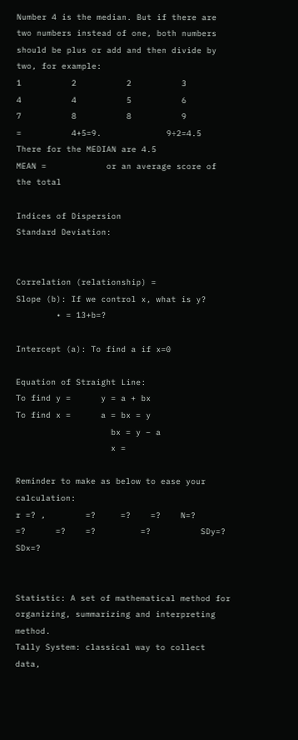Number 4 is the median. But if there are two numbers instead of one, both numbers should be plus or add and then divide by two, for example:
1          2          2          3          4          4          5          6          7          8          8          9
=          4+5=9.             9÷2=4.5
There for the MEDIAN are 4.5
MEAN =            or an average score of the total

Indices of Dispersion
Standard Deviation:


Correlation (relationship) =
Slope (b): If we control x, what is y?
        • = 13+b=?

Intercept (a): To find a if x=0

Equation of Straight Line:
To find y =      y = a + bx
To find x =      a = bx = y
                   bx = y – a
                   x =

Reminder to make as below to ease your calculation:
r =? ,        =?     =?    =?    N=?         =?      =?    =?         =?          SDy=?     SDx=?


Statistic: A set of mathematical method for organizing, summarizing and interpreting method.
Tally System: classical way to collect data,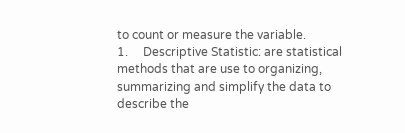to count or measure the variable.
1.     Descriptive Statistic: are statistical methods that are use to organizing, summarizing and simplify the data to describe the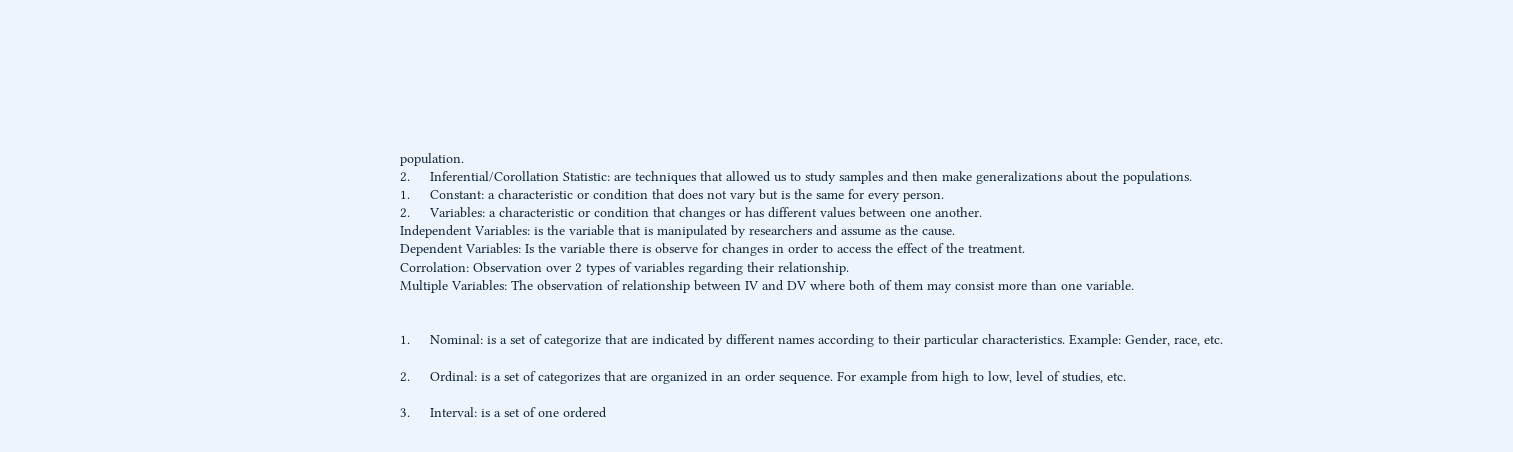population.
2.     Inferential/Corollation Statistic: are techniques that allowed us to study samples and then make generalizations about the populations.
1.     Constant: a characteristic or condition that does not vary but is the same for every person.
2.     Variables: a characteristic or condition that changes or has different values between one another.
Independent Variables: is the variable that is manipulated by researchers and assume as the cause.
Dependent Variables: Is the variable there is observe for changes in order to access the effect of the treatment.
Corrolation: Observation over 2 types of variables regarding their relationship.
Multiple Variables: The observation of relationship between IV and DV where both of them may consist more than one variable.


1.     Nominal: is a set of categorize that are indicated by different names according to their particular characteristics. Example: Gender, race, etc.

2.     Ordinal: is a set of categorizes that are organized in an order sequence. For example from high to low, level of studies, etc.

3.     Interval: is a set of one ordered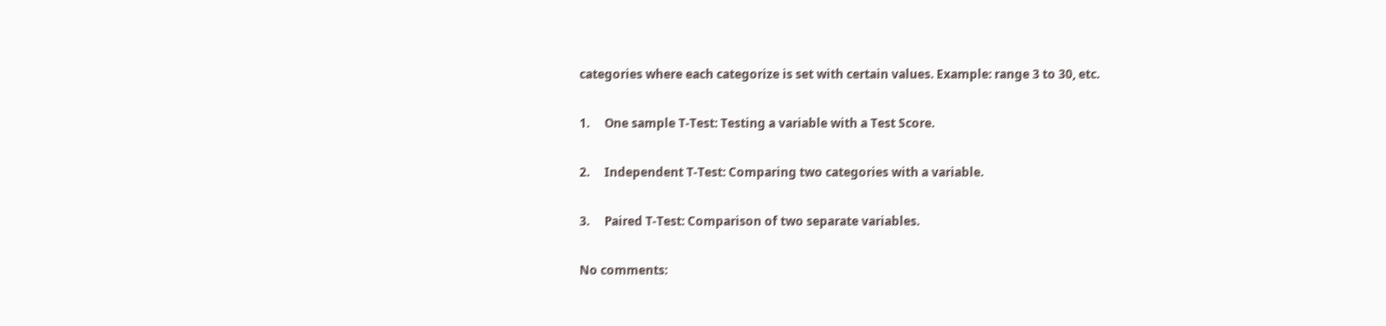categories where each categorize is set with certain values. Example: range 3 to 30, etc.

1.     One sample T-Test: Testing a variable with a Test Score.

2.     Independent T-Test: Comparing two categories with a variable.

3.     Paired T-Test: Comparison of two separate variables.

No comments: